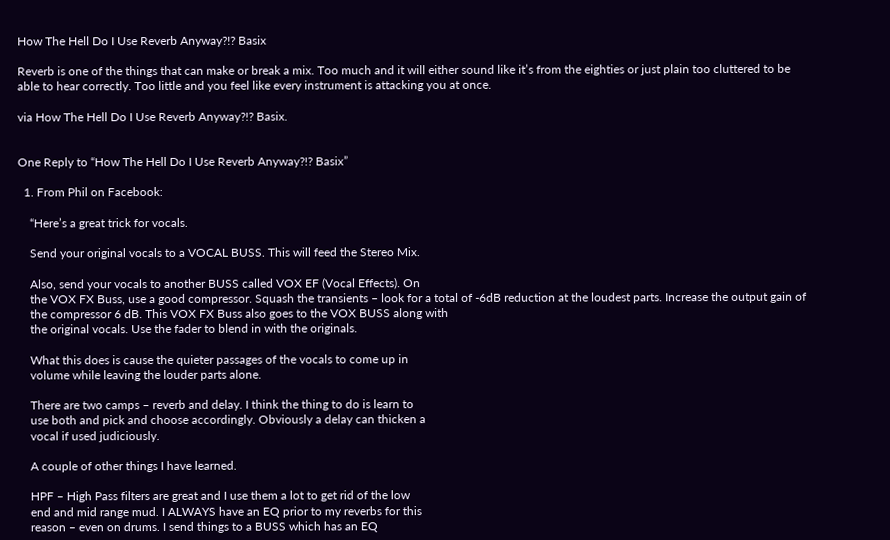How The Hell Do I Use Reverb Anyway?!? Basix

Reverb is one of the things that can make or break a mix. Too much and it will either sound like it’s from the eighties or just plain too cluttered to be able to hear correctly. Too little and you feel like every instrument is attacking you at once.

via How The Hell Do I Use Reverb Anyway?!? Basix.


One Reply to “How The Hell Do I Use Reverb Anyway?!? Basix”

  1. From Phil on Facebook:

    “Here’s a great trick for vocals.

    Send your original vocals to a VOCAL BUSS. This will feed the Stereo Mix.

    Also, send your vocals to another BUSS called VOX EF (Vocal Effects). On
    the VOX FX Buss, use a good compressor. Squash the transients – look for a total of -6dB reduction at the loudest parts. Increase the output gain of
    the compressor 6 dB. This VOX FX Buss also goes to the VOX BUSS along with
    the original vocals. Use the fader to blend in with the originals.

    What this does is cause the quieter passages of the vocals to come up in
    volume while leaving the louder parts alone.

    There are two camps – reverb and delay. I think the thing to do is learn to
    use both and pick and choose accordingly. Obviously a delay can thicken a
    vocal if used judiciously.

    A couple of other things I have learned.

    HPF – High Pass filters are great and I use them a lot to get rid of the low
    end and mid range mud. I ALWAYS have an EQ prior to my reverbs for this
    reason – even on drums. I send things to a BUSS which has an EQ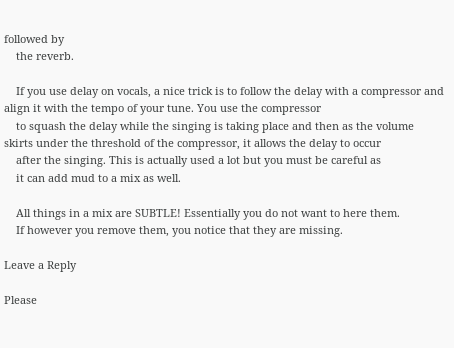followed by
    the reverb.

    If you use delay on vocals, a nice trick is to follow the delay with a compressor and align it with the tempo of your tune. You use the compressor
    to squash the delay while the singing is taking place and then as the volume skirts under the threshold of the compressor, it allows the delay to occur
    after the singing. This is actually used a lot but you must be careful as
    it can add mud to a mix as well.

    All things in a mix are SUBTLE! Essentially you do not want to here them.
    If however you remove them, you notice that they are missing.

Leave a Reply

Please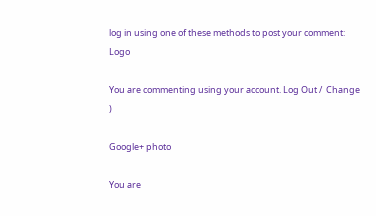log in using one of these methods to post your comment: Logo

You are commenting using your account. Log Out /  Change )

Google+ photo

You are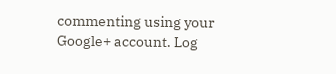commenting using your Google+ account. Log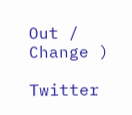Out /  Change )

Twitter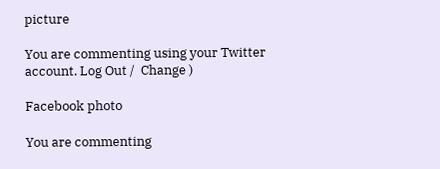picture

You are commenting using your Twitter account. Log Out /  Change )

Facebook photo

You are commenting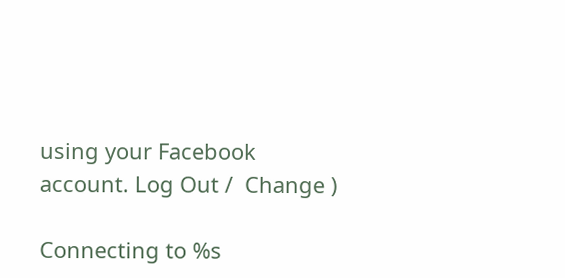using your Facebook account. Log Out /  Change )

Connecting to %s